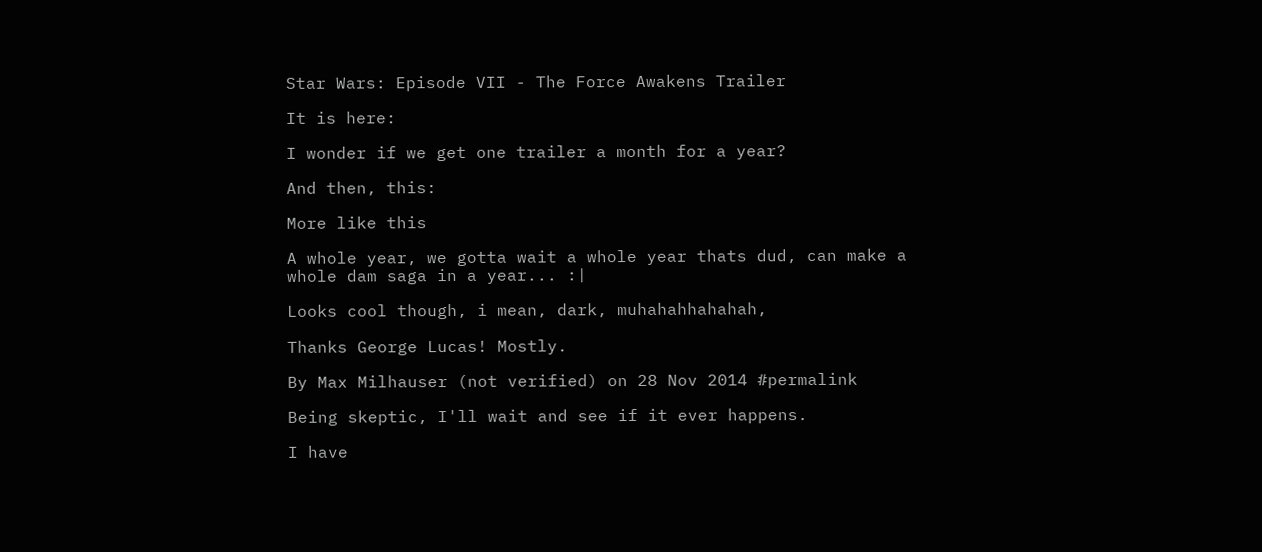Star Wars: Episode VII - The Force Awakens Trailer

It is here:

I wonder if we get one trailer a month for a year?

And then, this:

More like this

A whole year, we gotta wait a whole year thats dud, can make a whole dam saga in a year... :|

Looks cool though, i mean, dark, muhahahhahahah,

Thanks George Lucas! Mostly.

By Max Milhauser (not verified) on 28 Nov 2014 #permalink

Being skeptic, I'll wait and see if it ever happens.

I have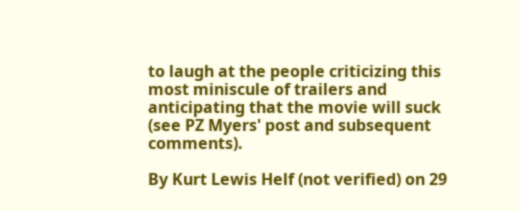to laugh at the people criticizing this most miniscule of trailers and anticipating that the movie will suck (see PZ Myers' post and subsequent comments).

By Kurt Lewis Helf (not verified) on 29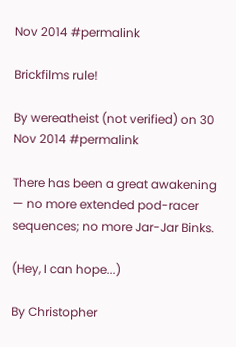Nov 2014 #permalink

Brickfilms rule!

By wereatheist (not verified) on 30 Nov 2014 #permalink

There has been a great awakening — no more extended pod-racer sequences; no more Jar-Jar Binks.

(Hey, I can hope...)

By Christopher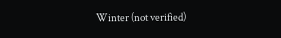Winter (not verified)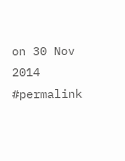on 30 Nov 2014 #permalink